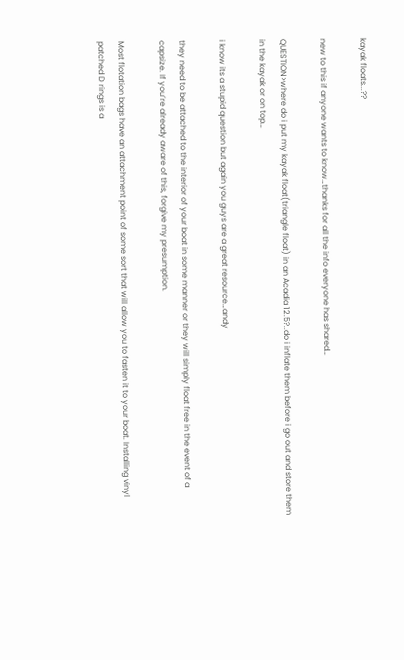kayak floats...??

new to this if anyone wants to know…thanks for all the info everyone has shared…

QUESTION>where do i put my kayak float(triangle float) in an Acadia 12.5?..do i inflate them before i go out and store them in the kayak or on top…

i know its a stupid question but again you guys are a great resource…andy

they need to be attached to the interior of your boat in some manner or they will simply float free in the event of a capsize. If you’re already aware of this, forgive my presumption.

Most flotation bags have an attachment point of some sort that will allow you to fasten it to your boat. Installing vinyl patched D rings is a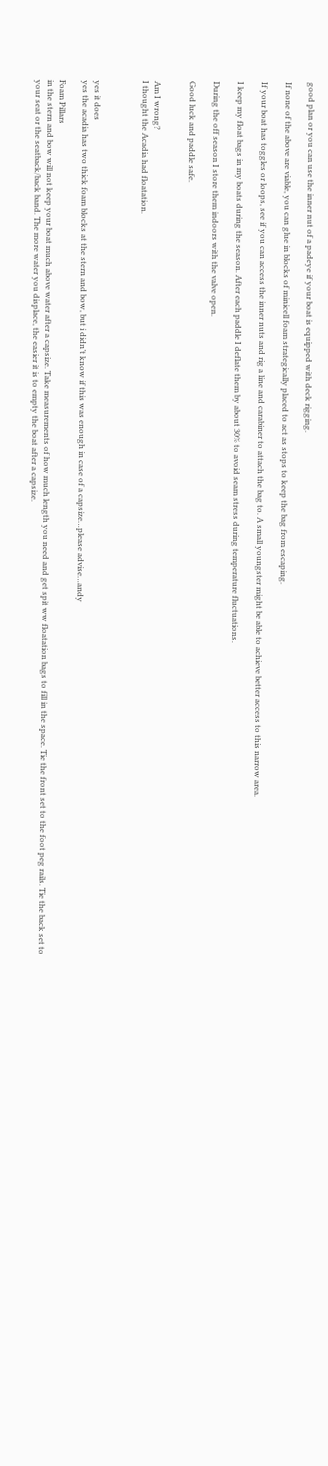good plan or you can use the inner nut of a padeye if your boat is equipped with deck rigging.

If none of the above are viable, you can glue in blocks of minicell foam strategically placed to act as stops to keep the bag from escaping.

If your boat has toggles or loops, see if you can access the inner nuts and rig a line and carabiner to attach the bag to. A small youngster might be able to achieve better access to this narrow area.

I keep my float bags in my boats during the season. After each paddle I deflate them by about 30% to avoid seam stress during temperature fluctuations.

During the off season I store them indoors with the valve open.

Good luck and paddle safe.


Am I wrong?
I thought the Acadia had floatation.



yes it does
yes the acadia has two thick foam blocks at the stern and bow, but i didn’t know if this was enough in case of a capsize…please advise…andy

Foam Pillars
in the stern and bow will not keep your boat much above water after a capsize. Take measurements of how much length you need and get spit ww floatation bags to fill in the space. Tie the front set to the foot peg rails. Tie the back set to your seat or the seatback/back band. The more water you displace, the easier it is to empty the boat after a capsize.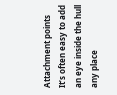Attachment points
It’s often easy to add an eye inside the hull any place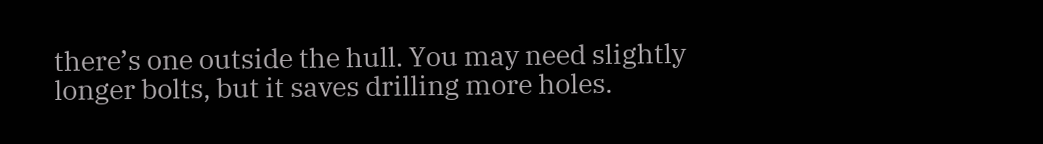there’s one outside the hull. You may need slightly longer bolts, but it saves drilling more holes.